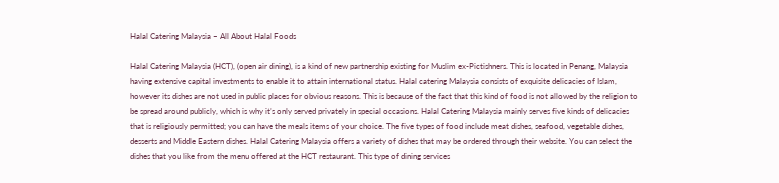Halal Catering Malaysia – All About Halal Foods

Halal Catering Malaysia (HCT), (open air dining), is a kind of new partnership existing for Muslim ex-Pictishners. This is located in Penang, Malaysia having extensive capital investments to enable it to attain international status. Halal catering Malaysia consists of exquisite delicacies of Islam, however its dishes are not used in public places for obvious reasons. This is because of the fact that this kind of food is not allowed by the religion to be spread around publicly, which is why it’s only served privately in special occasions. Halal Catering Malaysia mainly serves five kinds of delicacies that is religiously permitted; you can have the meals items of your choice. The five types of food include meat dishes, seafood, vegetable dishes, desserts and Middle Eastern dishes. Halal Catering Malaysia offers a variety of dishes that may be ordered through their website. You can select the dishes that you like from the menu offered at the HCT restaurant. This type of dining services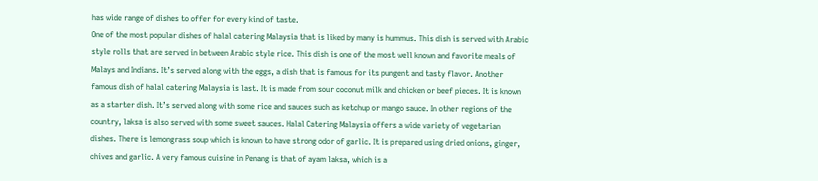has wide range of dishes to offer for every kind of taste.
One of the most popular dishes of halal catering Malaysia that is liked by many is hummus. This dish is served with Arabic style rolls that are served in between Arabic style rice. This dish is one of the most well known and favorite meals of Malays and Indians. It’s served along with the eggs, a dish that is famous for its pungent and tasty flavor. Another famous dish of halal catering Malaysia is last. It is made from sour coconut milk and chicken or beef pieces. It is known as a starter dish. It’s served along with some rice and sauces such as ketchup or mango sauce. In other regions of the country, laksa is also served with some sweet sauces. Halal Catering Malaysia offers a wide variety of vegetarian dishes. There is lemongrass soup which is known to have strong odor of garlic. It is prepared using dried onions, ginger, chives and garlic. A very famous cuisine in Penang is that of ayam laksa, which is a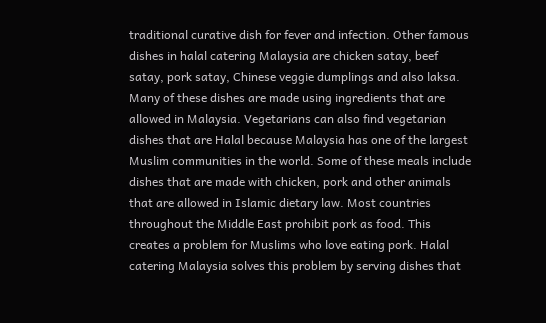traditional curative dish for fever and infection. Other famous dishes in halal catering Malaysia are chicken satay, beef satay, pork satay, Chinese veggie dumplings and also laksa. Many of these dishes are made using ingredients that are allowed in Malaysia. Vegetarians can also find vegetarian dishes that are Halal because Malaysia has one of the largest Muslim communities in the world. Some of these meals include dishes that are made with chicken, pork and other animals that are allowed in Islamic dietary law. Most countries throughout the Middle East prohibit pork as food. This creates a problem for Muslims who love eating pork. Halal catering Malaysia solves this problem by serving dishes that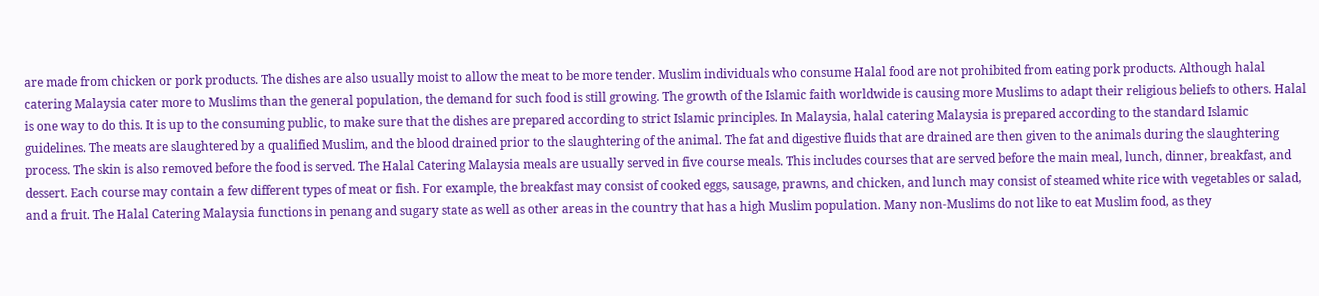are made from chicken or pork products. The dishes are also usually moist to allow the meat to be more tender. Muslim individuals who consume Halal food are not prohibited from eating pork products. Although halal catering Malaysia cater more to Muslims than the general population, the demand for such food is still growing. The growth of the Islamic faith worldwide is causing more Muslims to adapt their religious beliefs to others. Halal is one way to do this. It is up to the consuming public, to make sure that the dishes are prepared according to strict Islamic principles. In Malaysia, halal catering Malaysia is prepared according to the standard Islamic guidelines. The meats are slaughtered by a qualified Muslim, and the blood drained prior to the slaughtering of the animal. The fat and digestive fluids that are drained are then given to the animals during the slaughtering process. The skin is also removed before the food is served. The Halal Catering Malaysia meals are usually served in five course meals. This includes courses that are served before the main meal, lunch, dinner, breakfast, and dessert. Each course may contain a few different types of meat or fish. For example, the breakfast may consist of cooked eggs, sausage, prawns, and chicken, and lunch may consist of steamed white rice with vegetables or salad, and a fruit. The Halal Catering Malaysia functions in penang and sugary state as well as other areas in the country that has a high Muslim population. Many non-Muslims do not like to eat Muslim food, as they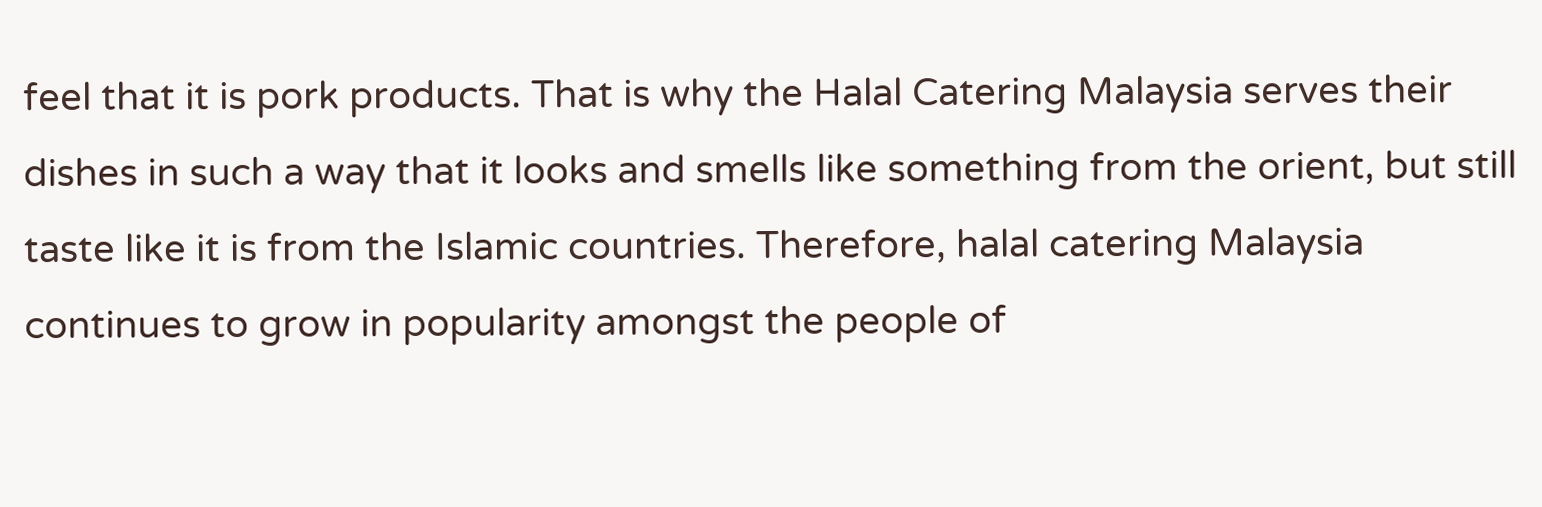feel that it is pork products. That is why the Halal Catering Malaysia serves their dishes in such a way that it looks and smells like something from the orient, but still taste like it is from the Islamic countries. Therefore, halal catering Malaysia continues to grow in popularity amongst the people of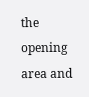the opening area and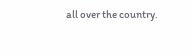all over the country.